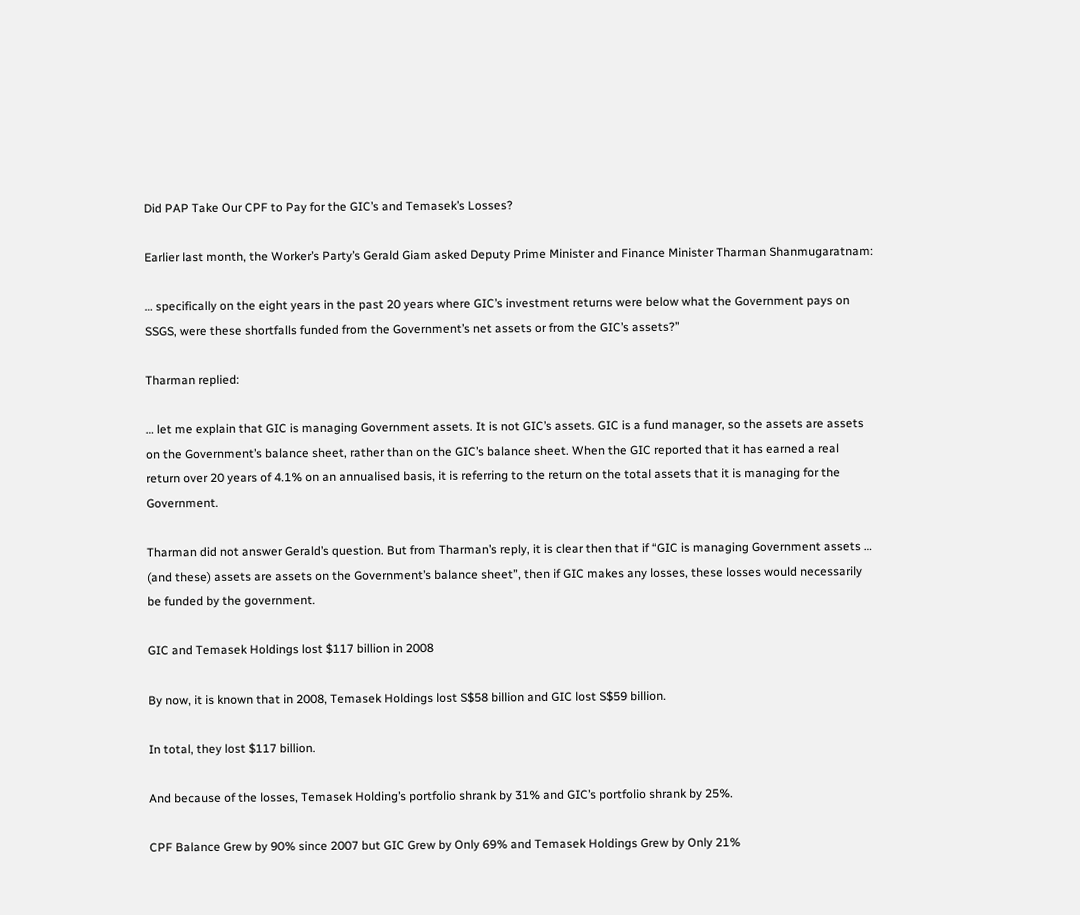Did PAP Take Our CPF to Pay for the GIC’s and Temasek’s Losses?

Earlier last month, the Worker’s Party’s Gerald Giam asked Deputy Prime Minister and Finance Minister Tharman Shanmugaratnam:

… specifically on the eight years in the past 20 years where GIC’s investment returns were below what the Government pays on SSGS, were these shortfalls funded from the Government’s net assets or from the GIC’s assets?”

Tharman replied:

… let me explain that GIC is managing Government assets. It is not GIC’s assets. GIC is a fund manager, so the assets are assets on the Government’s balance sheet, rather than on the GIC’s balance sheet. When the GIC reported that it has earned a real return over 20 years of 4.1% on an annualised basis, it is referring to the return on the total assets that it is managing for the Government.

Tharman did not answer Gerald’s question. But from Tharman’s reply, it is clear then that if “GIC is managing Government assets … (and these) assets are assets on the Government’s balance sheet”, then if GIC makes any losses, these losses would necessarily be funded by the government.

GIC and Temasek Holdings lost $117 billion in 2008

By now, it is known that in 2008, Temasek Holdings lost S$58 billion and GIC lost S$59 billion.

In total, they lost $117 billion.

And because of the losses, Temasek Holding’s portfolio shrank by 31% and GIC’s portfolio shrank by 25%.

CPF Balance Grew by 90% since 2007 but GIC Grew by Only 69% and Temasek Holdings Grew by Only 21%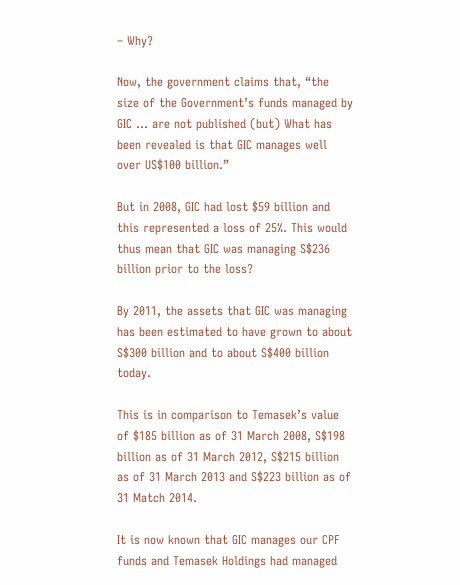– Why?

Now, the government claims that, “the size of the Government’s funds managed by GIC … are not published (but) What has been revealed is that GIC manages well over US$100 billion.”

But in 2008, GIC had lost $59 billion and this represented a loss of 25%. This would thus mean that GIC was managing S$236 billion prior to the loss?

By 2011, the assets that GIC was managing has been estimated to have grown to about S$300 billion and to about S$400 billion today.

This is in comparison to Temasek’s value of $185 billion as of 31 March 2008, S$198 billion as of 31 March 2012, S$215 billion as of 31 March 2013 and S$223 billion as of 31 Match 2014.

It is now known that GIC manages our CPF funds and Temasek Holdings had managed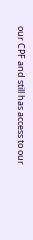our CPF and still has access to our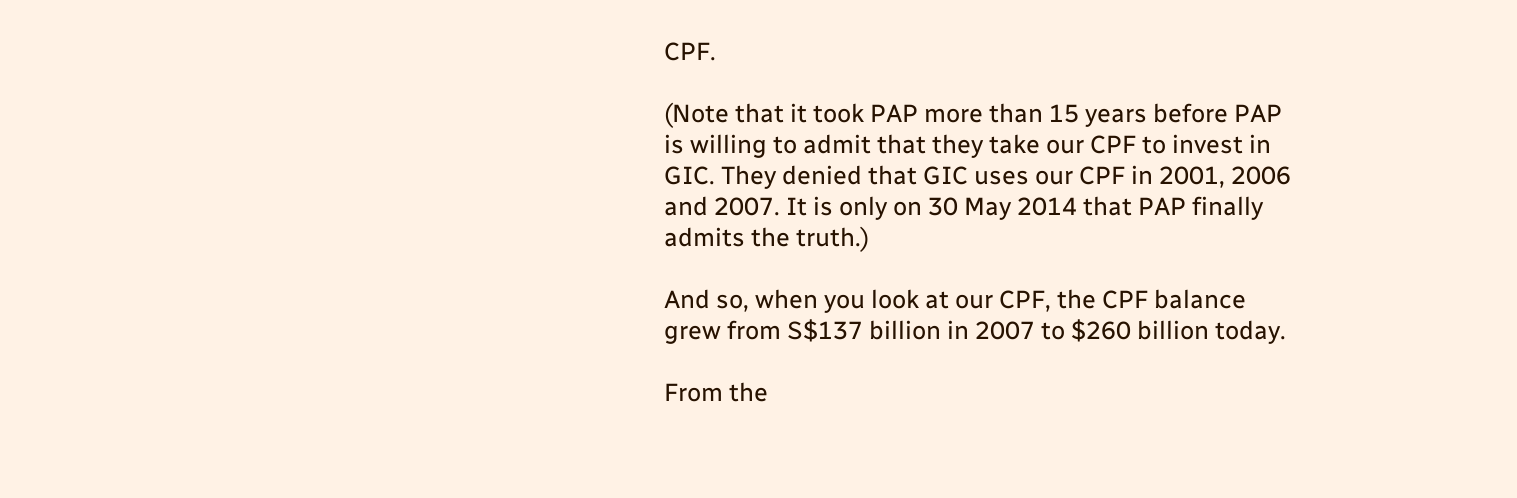CPF.

(Note that it took PAP more than 15 years before PAP is willing to admit that they take our CPF to invest in GIC. They denied that GIC uses our CPF in 2001, 2006 and 2007. It is only on 30 May 2014 that PAP finally admits the truth.)

And so, when you look at our CPF, the CPF balance grew from S$137 billion in 2007 to $260 billion today.

From the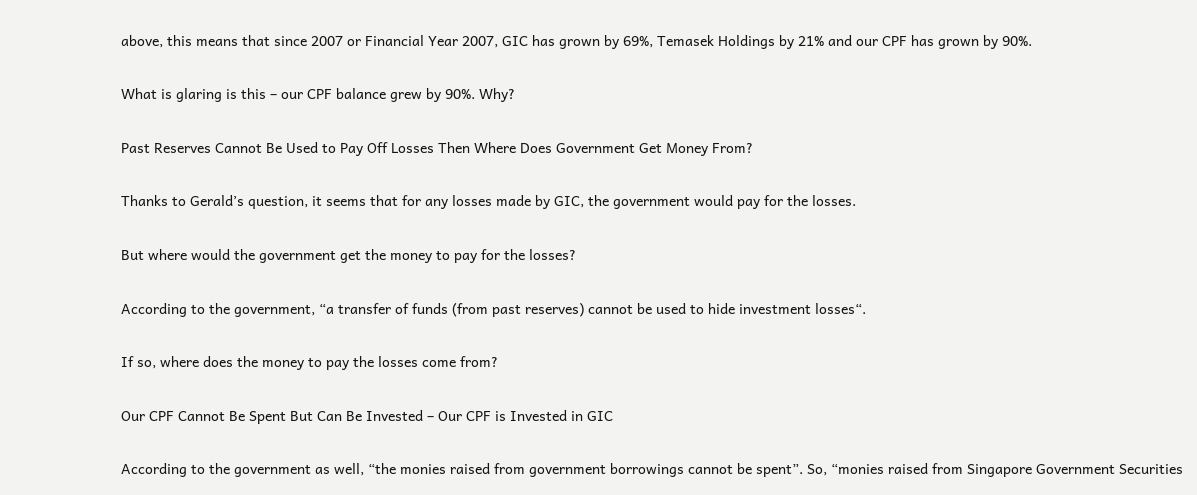above, this means that since 2007 or Financial Year 2007, GIC has grown by 69%, Temasek Holdings by 21% and our CPF has grown by 90%.

What is glaring is this – our CPF balance grew by 90%. Why?

Past Reserves Cannot Be Used to Pay Off Losses Then Where Does Government Get Money From?

Thanks to Gerald’s question, it seems that for any losses made by GIC, the government would pay for the losses.

But where would the government get the money to pay for the losses?

According to the government, “a transfer of funds (from past reserves) cannot be used to hide investment losses“.

If so, where does the money to pay the losses come from?

Our CPF Cannot Be Spent But Can Be Invested – Our CPF is Invested in GIC

According to the government as well, “the monies raised from government borrowings cannot be spent”. So, “monies raised from Singapore Government Securities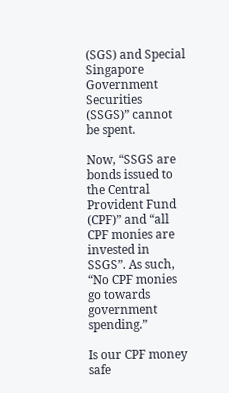(SGS) and Special Singapore Government Securities (SSGS)” cannot be spent.

Now, “SSGS are bonds issued to the Central Provident Fund (CPF)” and “all CPF monies are invested in SSGS”. As such, “No CPF monies go towards government spending.”

Is our CPF money safe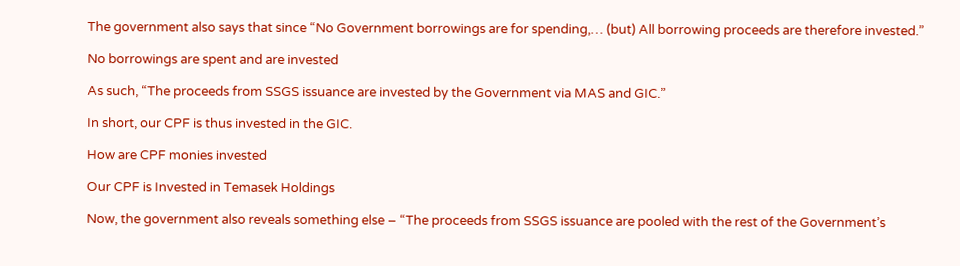The government also says that since “No Government borrowings are for spending,… (but) All borrowing proceeds are therefore invested.”

No borrowings are spent and are invested

As such, “The proceeds from SSGS issuance are invested by the Government via MAS and GIC.”

In short, our CPF is thus invested in the GIC.

How are CPF monies invested

Our CPF is Invested in Temasek Holdings

Now, the government also reveals something else – “The proceeds from SSGS issuance are pooled with the rest of the Government’s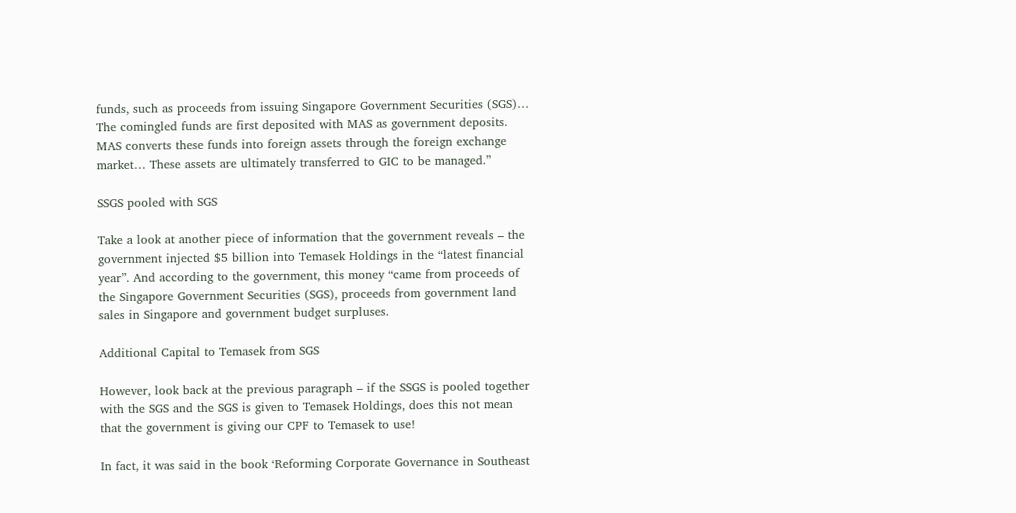funds, such as proceeds from issuing Singapore Government Securities (SGS)… The comingled funds are first deposited with MAS as government deposits. MAS converts these funds into foreign assets through the foreign exchange market… These assets are ultimately transferred to GIC to be managed.”

SSGS pooled with SGS

Take a look at another piece of information that the government reveals – the government injected $5 billion into Temasek Holdings in the “latest financial year”. And according to the government, this money “came from proceeds of the Singapore Government Securities (SGS), proceeds from government land sales in Singapore and government budget surpluses.

Additional Capital to Temasek from SGS

However, look back at the previous paragraph – if the SSGS is pooled together with the SGS and the SGS is given to Temasek Holdings, does this not mean that the government is giving our CPF to Temasek to use!

In fact, it was said in the book ‘Reforming Corporate Governance in Southeast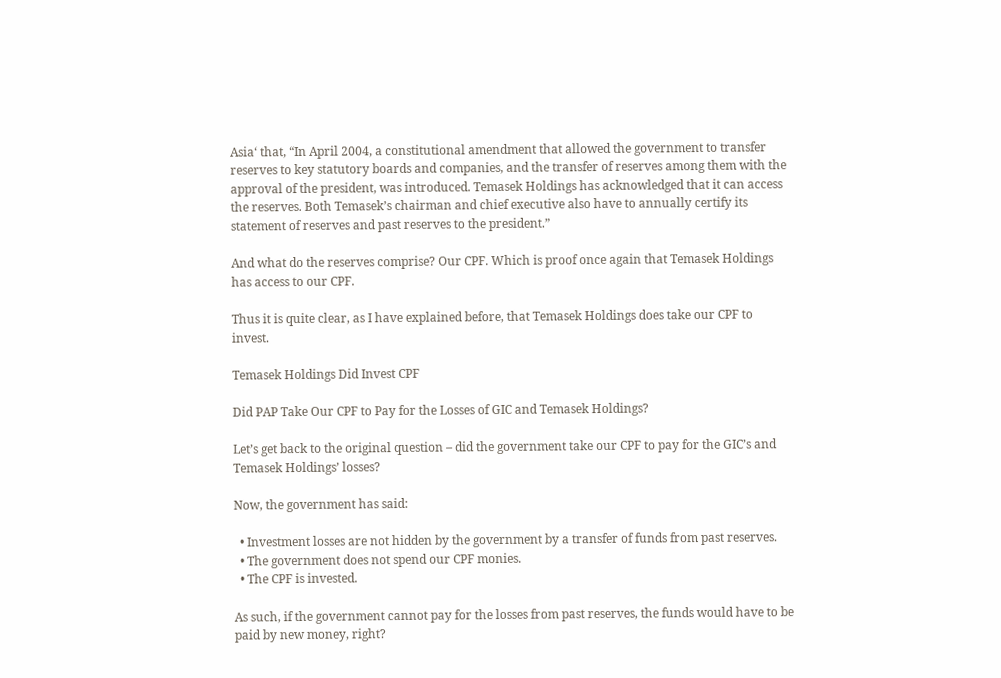Asia‘ that, “In April 2004, a constitutional amendment that allowed the government to transfer reserves to key statutory boards and companies, and the transfer of reserves among them with the approval of the president, was introduced. Temasek Holdings has acknowledged that it can access the reserves. Both Temasek’s chairman and chief executive also have to annually certify its statement of reserves and past reserves to the president.”

And what do the reserves comprise? Our CPF. Which is proof once again that Temasek Holdings has access to our CPF.

Thus it is quite clear, as I have explained before, that Temasek Holdings does take our CPF to invest.

Temasek Holdings Did Invest CPF

Did PAP Take Our CPF to Pay for the Losses of GIC and Temasek Holdings?

Let’s get back to the original question – did the government take our CPF to pay for the GIC’s and Temasek Holdings’ losses?

Now, the government has said:

  • Investment losses are not hidden by the government by a transfer of funds from past reserves.
  • The government does not spend our CPF monies.
  • The CPF is invested.

As such, if the government cannot pay for the losses from past reserves, the funds would have to be paid by new money, right?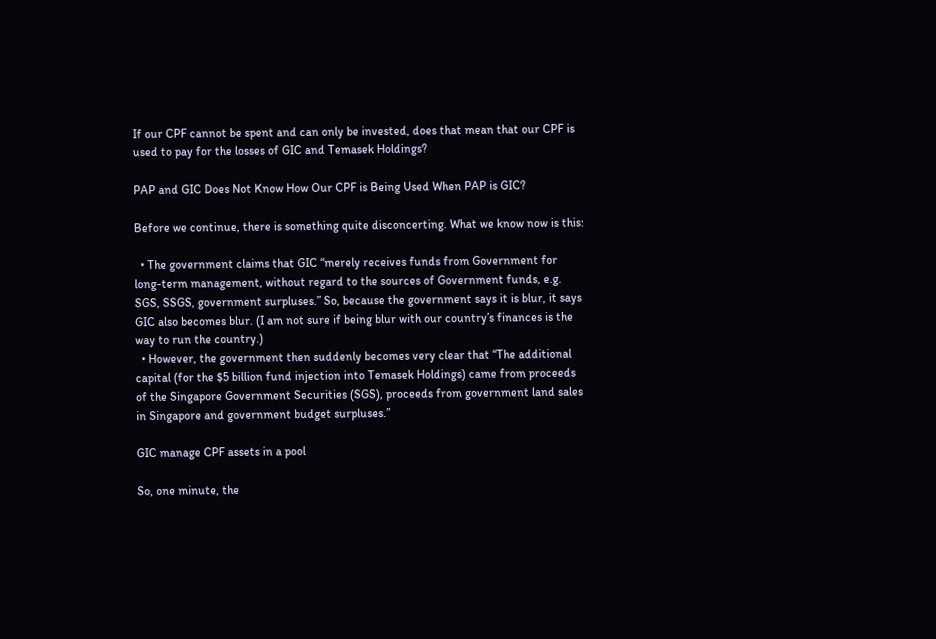If our CPF cannot be spent and can only be invested, does that mean that our CPF is used to pay for the losses of GIC and Temasek Holdings?

PAP and GIC Does Not Know How Our CPF is Being Used When PAP is GIC?

Before we continue, there is something quite disconcerting. What we know now is this:

  • The government claims that GIC “merely receives funds from Government for long-term management, without regard to the sources of Government funds, e.g. SGS, SSGS, government surpluses.” So, because the government says it is blur, it says GIC also becomes blur. (I am not sure if being blur with our country’s finances is the way to run the country.)
  • However, the government then suddenly becomes very clear that “The additional capital (for the $5 billion fund injection into Temasek Holdings) came from proceeds of the Singapore Government Securities (SGS), proceeds from government land sales in Singapore and government budget surpluses.”

GIC manage CPF assets in a pool

So, one minute, the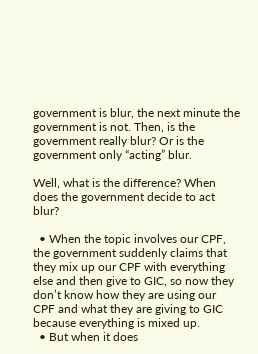government is blur, the next minute the government is not. Then, is the government really blur? Or is the government only “acting” blur.

Well, what is the difference? When does the government decide to act blur?

  • When the topic involves our CPF, the government suddenly claims that they mix up our CPF with everything else and then give to GIC, so now they don’t know how they are using our CPF and what they are giving to GIC because everything is mixed up.
  • But when it does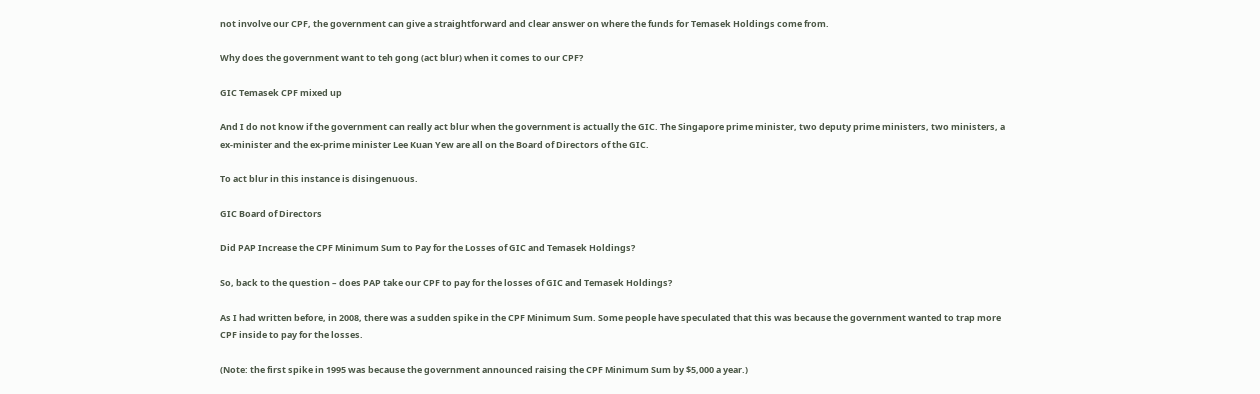not involve our CPF, the government can give a straightforward and clear answer on where the funds for Temasek Holdings come from.

Why does the government want to teh gong (act blur) when it comes to our CPF?

GIC Temasek CPF mixed up

And I do not know if the government can really act blur when the government is actually the GIC. The Singapore prime minister, two deputy prime ministers, two ministers, a ex-minister and the ex-prime minister Lee Kuan Yew are all on the Board of Directors of the GIC.

To act blur in this instance is disingenuous.

GIC Board of Directors

Did PAP Increase the CPF Minimum Sum to Pay for the Losses of GIC and Temasek Holdings?

So, back to the question – does PAP take our CPF to pay for the losses of GIC and Temasek Holdings?

As I had written before, in 2008, there was a sudden spike in the CPF Minimum Sum. Some people have speculated that this was because the government wanted to trap more CPF inside to pay for the losses.

(Note: the first spike in 1995 was because the government announced raising the CPF Minimum Sum by $5,000 a year.)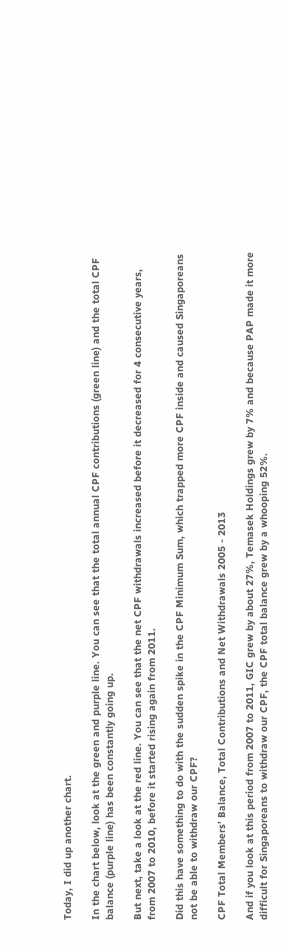Today, I did up another chart.

In the chart below, look at the green and purple line. You can see that the total annual CPF contributions (green line) and the total CPF balance (purple line) has been constantly going up.

But next, take a look at the red line. You can see that the net CPF withdrawals increased before it decreased for 4 consecutive years, from 2007 to 2010, before it started rising again from 2011.

Did this have something to do with the sudden spike in the CPF Minimum Sum, which trapped more CPF inside and caused Singaporeans not be able to withdraw our CPF?

CPF Total Members’ Balance, Total Contributions and Net Withdrawals 2005 - 2013

And if you look at this period from 2007 to 2011, GIC grew by about 27%, Temasek Holdings grew by 7% and because PAP made it more difficult for Singaporeans to withdraw our CPF, the CPF total balance grew by a whooping 52%.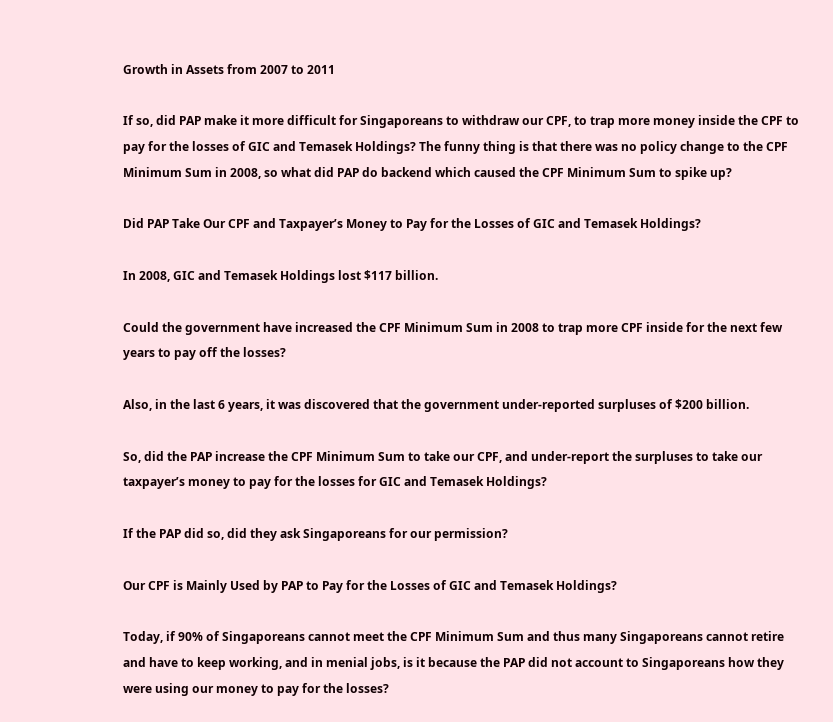Growth in Assets from 2007 to 2011

If so, did PAP make it more difficult for Singaporeans to withdraw our CPF, to trap more money inside the CPF to pay for the losses of GIC and Temasek Holdings? The funny thing is that there was no policy change to the CPF Minimum Sum in 2008, so what did PAP do backend which caused the CPF Minimum Sum to spike up?

Did PAP Take Our CPF and Taxpayer’s Money to Pay for the Losses of GIC and Temasek Holdings?

In 2008, GIC and Temasek Holdings lost $117 billion.

Could the government have increased the CPF Minimum Sum in 2008 to trap more CPF inside for the next few years to pay off the losses?

Also, in the last 6 years, it was discovered that the government under-reported surpluses of $200 billion.

So, did the PAP increase the CPF Minimum Sum to take our CPF, and under-report the surpluses to take our taxpayer’s money to pay for the losses for GIC and Temasek Holdings?

If the PAP did so, did they ask Singaporeans for our permission?

Our CPF is Mainly Used by PAP to Pay for the Losses of GIC and Temasek Holdings?

Today, if 90% of Singaporeans cannot meet the CPF Minimum Sum and thus many Singaporeans cannot retire and have to keep working, and in menial jobs, is it because the PAP did not account to Singaporeans how they were using our money to pay for the losses?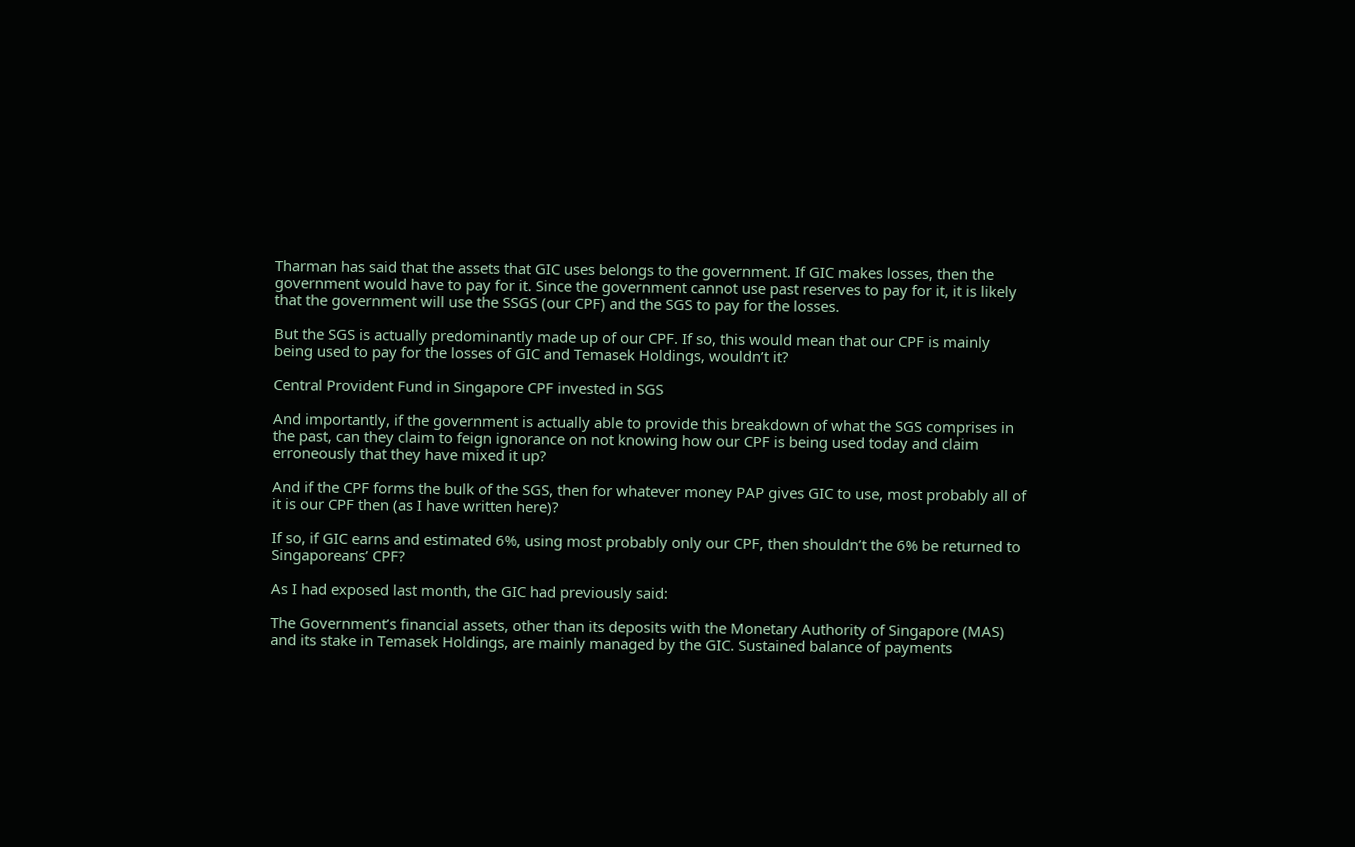Tharman has said that the assets that GIC uses belongs to the government. If GIC makes losses, then the government would have to pay for it. Since the government cannot use past reserves to pay for it, it is likely that the government will use the SSGS (our CPF) and the SGS to pay for the losses.

But the SGS is actually predominantly made up of our CPF. If so, this would mean that our CPF is mainly being used to pay for the losses of GIC and Temasek Holdings, wouldn’t it?

Central Provident Fund in Singapore CPF invested in SGS

And importantly, if the government is actually able to provide this breakdown of what the SGS comprises in the past, can they claim to feign ignorance on not knowing how our CPF is being used today and claim erroneously that they have mixed it up?

And if the CPF forms the bulk of the SGS, then for whatever money PAP gives GIC to use, most probably all of it is our CPF then (as I have written here)?

If so, if GIC earns and estimated 6%, using most probably only our CPF, then shouldn’t the 6% be returned to Singaporeans’ CPF?

As I had exposed last month, the GIC had previously said:

The Government’s financial assets, other than its deposits with the Monetary Authority of Singapore (MAS) and its stake in Temasek Holdings, are mainly managed by the GIC. Sustained balance of payments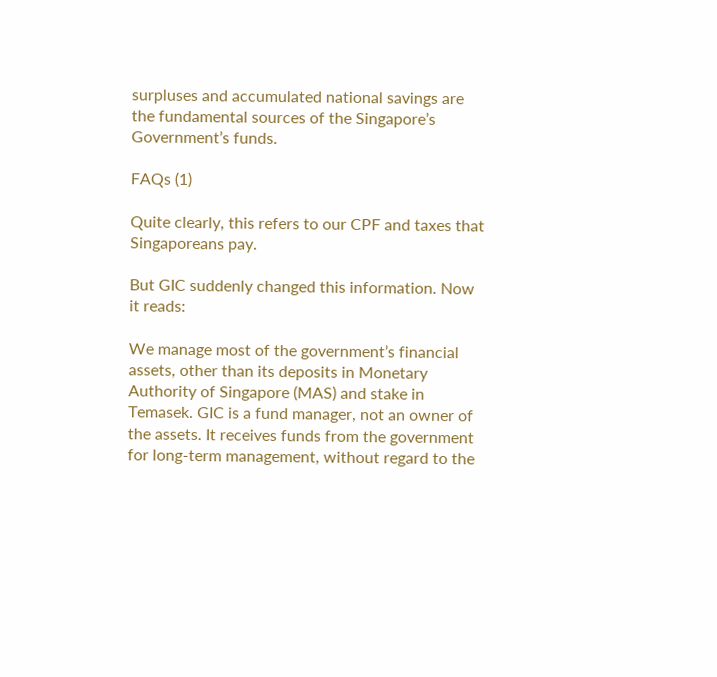surpluses and accumulated national savings are the fundamental sources of the Singapore’s Government’s funds.

FAQs (1)

Quite clearly, this refers to our CPF and taxes that Singaporeans pay.

But GIC suddenly changed this information. Now it reads:

We manage most of the government’s financial assets, other than its deposits in Monetary Authority of Singapore (MAS) and stake in Temasek. GIC is a fund manager, not an owner of the assets. It receives funds from the government for long-term management, without regard to the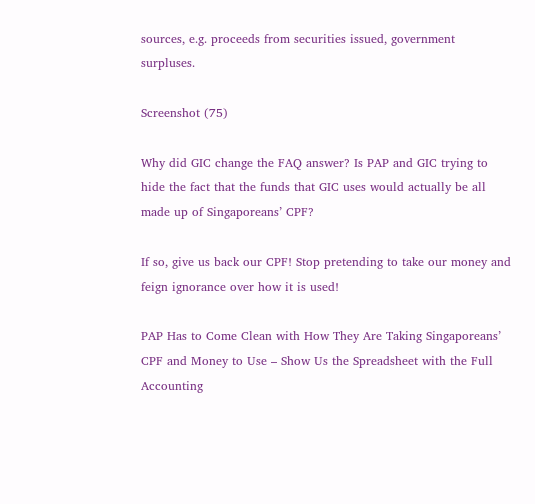sources, e.g. proceeds from securities issued, government surpluses.

Screenshot (75)

Why did GIC change the FAQ answer? Is PAP and GIC trying to hide the fact that the funds that GIC uses would actually be all made up of Singaporeans’ CPF?

If so, give us back our CPF! Stop pretending to take our money and feign ignorance over how it is used!

PAP Has to Come Clean with How They Are Taking Singaporeans’ CPF and Money to Use – Show Us the Spreadsheet with the Full Accounting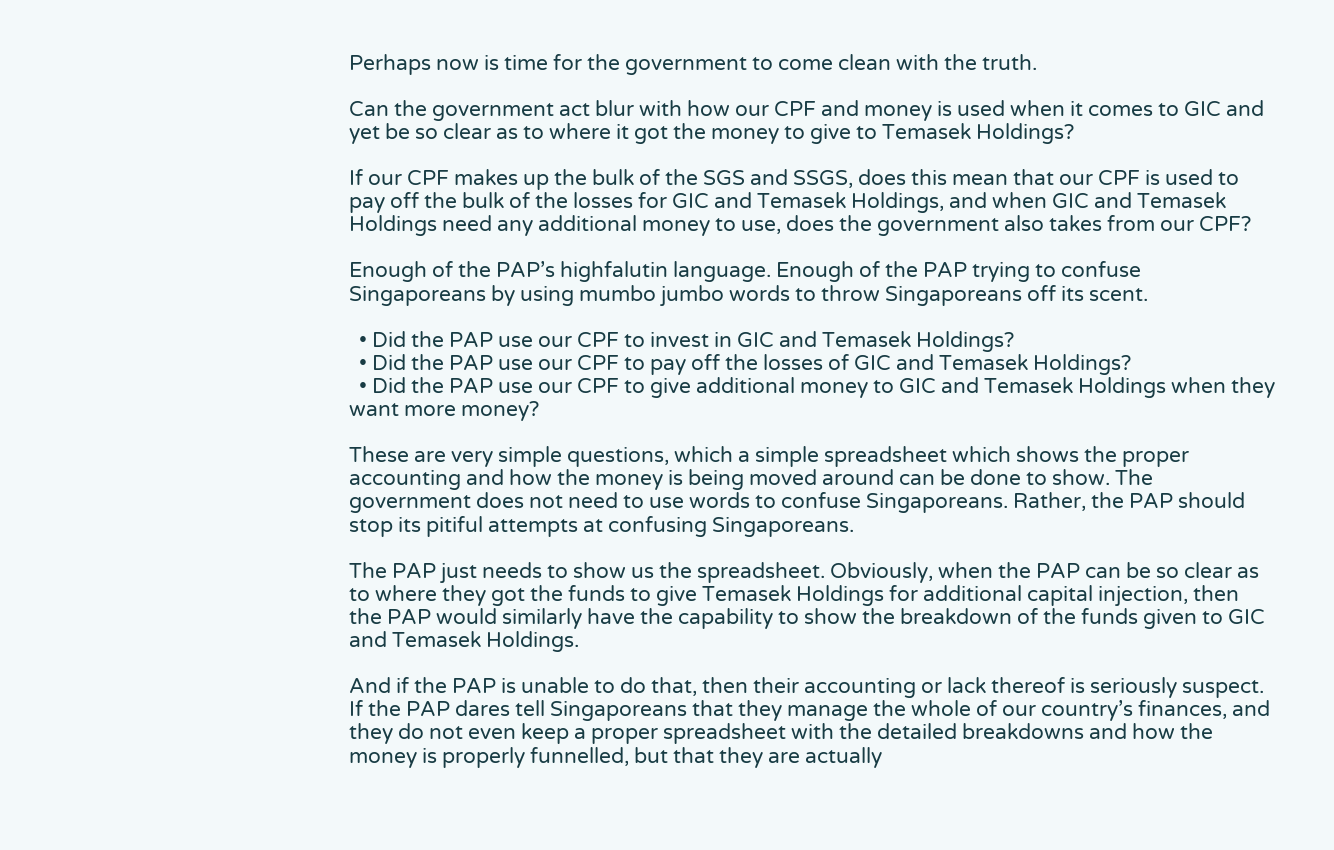Perhaps now is time for the government to come clean with the truth.

Can the government act blur with how our CPF and money is used when it comes to GIC and yet be so clear as to where it got the money to give to Temasek Holdings?

If our CPF makes up the bulk of the SGS and SSGS, does this mean that our CPF is used to pay off the bulk of the losses for GIC and Temasek Holdings, and when GIC and Temasek Holdings need any additional money to use, does the government also takes from our CPF?

Enough of the PAP’s highfalutin language. Enough of the PAP trying to confuse Singaporeans by using mumbo jumbo words to throw Singaporeans off its scent.

  • Did the PAP use our CPF to invest in GIC and Temasek Holdings?
  • Did the PAP use our CPF to pay off the losses of GIC and Temasek Holdings?
  • Did the PAP use our CPF to give additional money to GIC and Temasek Holdings when they want more money?

These are very simple questions, which a simple spreadsheet which shows the proper accounting and how the money is being moved around can be done to show. The government does not need to use words to confuse Singaporeans. Rather, the PAP should stop its pitiful attempts at confusing Singaporeans.

The PAP just needs to show us the spreadsheet. Obviously, when the PAP can be so clear as to where they got the funds to give Temasek Holdings for additional capital injection, then the PAP would similarly have the capability to show the breakdown of the funds given to GIC and Temasek Holdings.

And if the PAP is unable to do that, then their accounting or lack thereof is seriously suspect. If the PAP dares tell Singaporeans that they manage the whole of our country’s finances, and they do not even keep a proper spreadsheet with the detailed breakdowns and how the money is properly funnelled, but that they are actually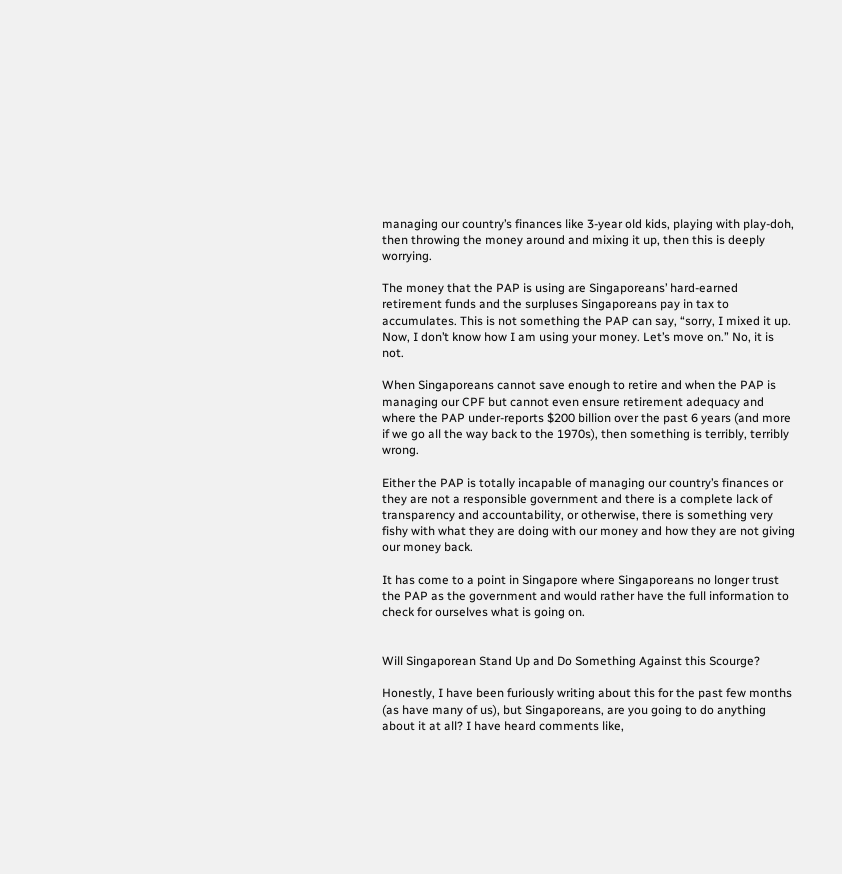managing our country’s finances like 3-year old kids, playing with play-doh, then throwing the money around and mixing it up, then this is deeply worrying.

The money that the PAP is using are Singaporeans’ hard-earned retirement funds and the surpluses Singaporeans pay in tax to accumulates. This is not something the PAP can say, “sorry, I mixed it up. Now, I don’t know how I am using your money. Let’s move on.” No, it is not.

When Singaporeans cannot save enough to retire and when the PAP is managing our CPF but cannot even ensure retirement adequacy and where the PAP under-reports $200 billion over the past 6 years (and more if we go all the way back to the 1970s), then something is terribly, terribly wrong.

Either the PAP is totally incapable of managing our country’s finances or they are not a responsible government and there is a complete lack of transparency and accountability, or otherwise, there is something very fishy with what they are doing with our money and how they are not giving our money back.

It has come to a point in Singapore where Singaporeans no longer trust the PAP as the government and would rather have the full information to check for ourselves what is going on.


Will Singaporean Stand Up and Do Something Against this Scourge?

Honestly, I have been furiously writing about this for the past few months (as have many of us), but Singaporeans, are you going to do anything about it at all? I have heard comments like,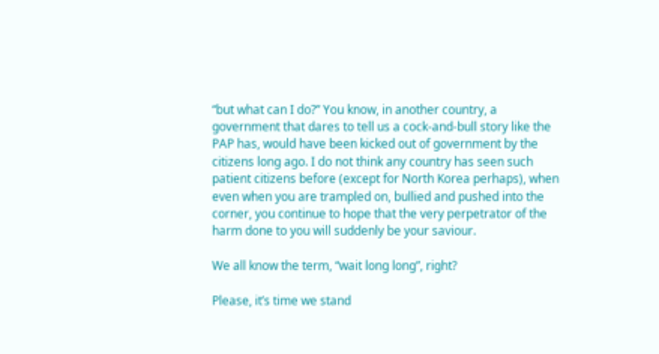“but what can I do?” You know, in another country, a government that dares to tell us a cock-and-bull story like the PAP has, would have been kicked out of government by the citizens long ago. I do not think any country has seen such patient citizens before (except for North Korea perhaps), when even when you are trampled on, bullied and pushed into the corner, you continue to hope that the very perpetrator of the harm done to you will suddenly be your saviour.

We all know the term, “wait long long”, right?

Please, it’s time we stand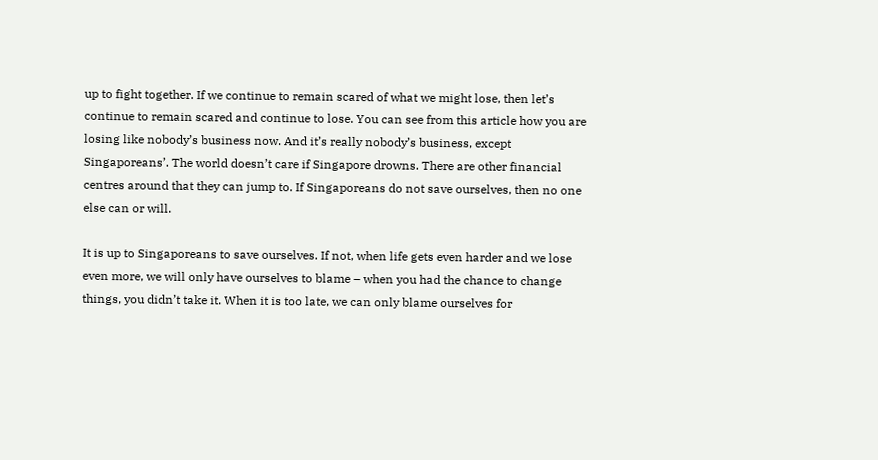up to fight together. If we continue to remain scared of what we might lose, then let’s continue to remain scared and continue to lose. You can see from this article how you are losing like nobody’s business now. And it’s really nobody’s business, except Singaporeans’. The world doesn’t care if Singapore drowns. There are other financial centres around that they can jump to. If Singaporeans do not save ourselves, then no one else can or will.

It is up to Singaporeans to save ourselves. If not, when life gets even harder and we lose even more, we will only have ourselves to blame – when you had the chance to change things, you didn’t take it. When it is too late, we can only blame ourselves for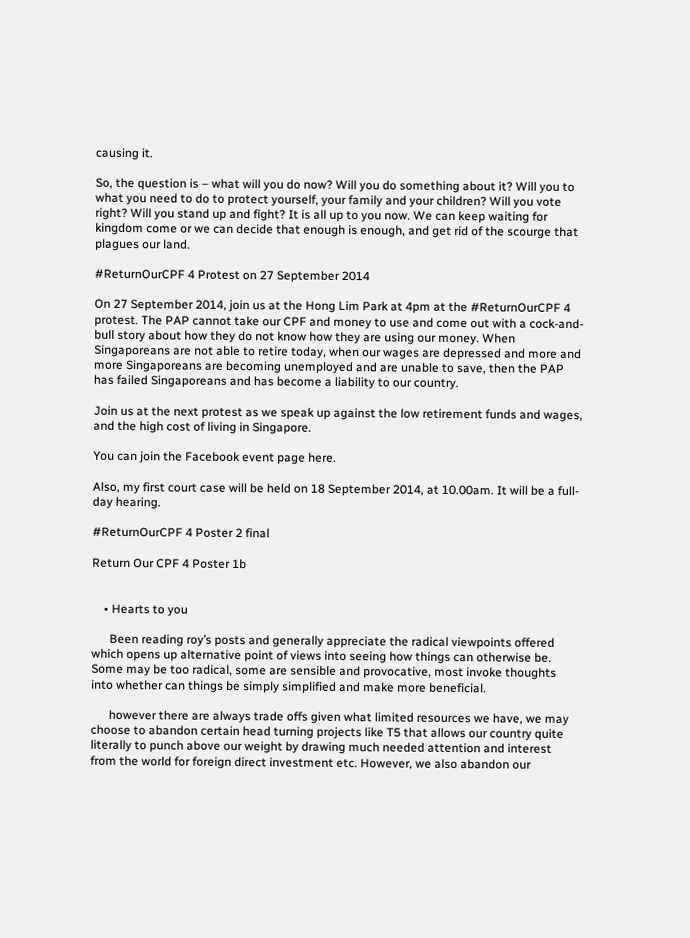causing it.

So, the question is – what will you do now? Will you do something about it? Will you to what you need to do to protect yourself, your family and your children? Will you vote right? Will you stand up and fight? It is all up to you now. We can keep waiting for kingdom come or we can decide that enough is enough, and get rid of the scourge that plagues our land.

#ReturnOurCPF 4 Protest on 27 September 2014

On 27 September 2014, join us at the Hong Lim Park at 4pm at the #ReturnOurCPF 4 protest. The PAP cannot take our CPF and money to use and come out with a cock-and-bull story about how they do not know how they are using our money. When Singaporeans are not able to retire today, when our wages are depressed and more and more Singaporeans are becoming unemployed and are unable to save, then the PAP has failed Singaporeans and has become a liability to our country.

Join us at the next protest as we speak up against the low retirement funds and wages, and the high cost of living in Singapore.

You can join the Facebook event page here.

Also, my first court case will be held on 18 September 2014, at 10.00am. It will be a full-day hearing.

#ReturnOurCPF 4 Poster 2 final

Return Our CPF 4 Poster 1b


    • Hearts to you

      Been reading roy’s posts and generally appreciate the radical viewpoints offered which opens up alternative point of views into seeing how things can otherwise be. Some may be too radical, some are sensible and provocative, most invoke thoughts into whether can things be simply simplified and make more beneficial.

      however there are always trade offs given what limited resources we have, we may choose to abandon certain head turning projects like T5 that allows our country quite literally to punch above our weight by drawing much needed attention and interest from the world for foreign direct investment etc. However, we also abandon our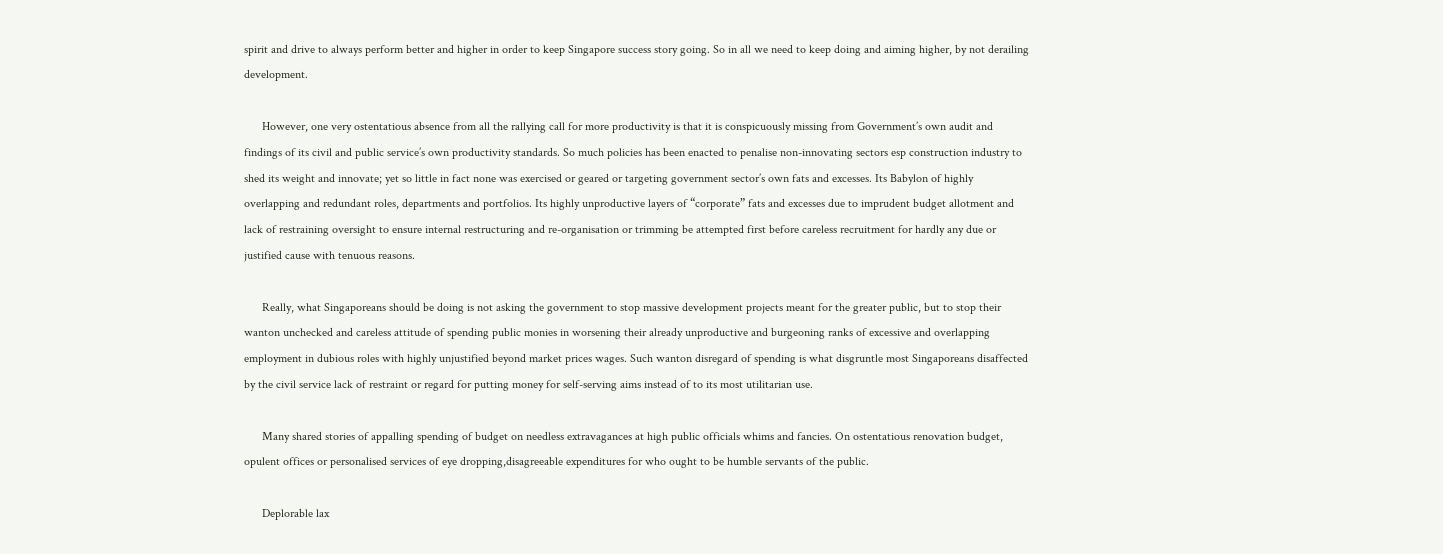spirit and drive to always perform better and higher in order to keep Singapore success story going. So in all we need to keep doing and aiming higher, by not derailing development.

      However, one very ostentatious absence from all the rallying call for more productivity is that it is conspicuously missing from Government’s own audit and findings of its civil and public service’s own productivity standards. So much policies has been enacted to penalise non-innovating sectors esp construction industry to shed its weight and innovate; yet so little in fact none was exercised or geared or targeting government sector’s own fats and excesses. Its Babylon of highly overlapping and redundant roles, departments and portfolios. Its highly unproductive layers of “corporate” fats and excesses due to imprudent budget allotment and lack of restraining oversight to ensure internal restructuring and re-organisation or trimming be attempted first before careless recruitment for hardly any due or justified cause with tenuous reasons.

      Really, what Singaporeans should be doing is not asking the government to stop massive development projects meant for the greater public, but to stop their wanton unchecked and careless attitude of spending public monies in worsening their already unproductive and burgeoning ranks of excessive and overlapping employment in dubious roles with highly unjustified beyond market prices wages. Such wanton disregard of spending is what disgruntle most Singaporeans disaffected by the civil service lack of restraint or regard for putting money for self-serving aims instead of to its most utilitarian use.

      Many shared stories of appalling spending of budget on needless extravagances at high public officials whims and fancies. On ostentatious renovation budget, opulent offices or personalised services of eye dropping,disagreeable expenditures for who ought to be humble servants of the public.

      Deplorable lax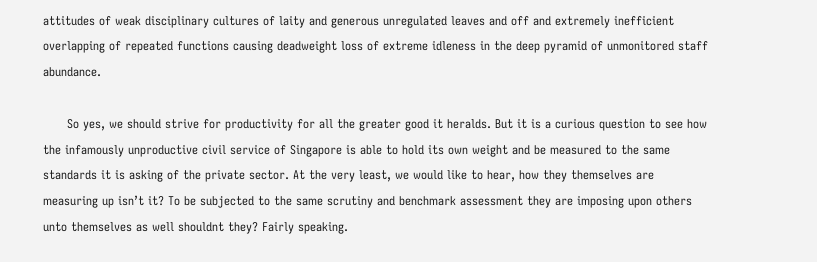attitudes of weak disciplinary cultures of laity and generous unregulated leaves and off and extremely inefficient overlapping of repeated functions causing deadweight loss of extreme idleness in the deep pyramid of unmonitored staff abundance.

      So yes, we should strive for productivity for all the greater good it heralds. But it is a curious question to see how the infamously unproductive civil service of Singapore is able to hold its own weight and be measured to the same standards it is asking of the private sector. At the very least, we would like to hear, how they themselves are measuring up isn’t it? To be subjected to the same scrutiny and benchmark assessment they are imposing upon others unto themselves as well shouldnt they? Fairly speaking.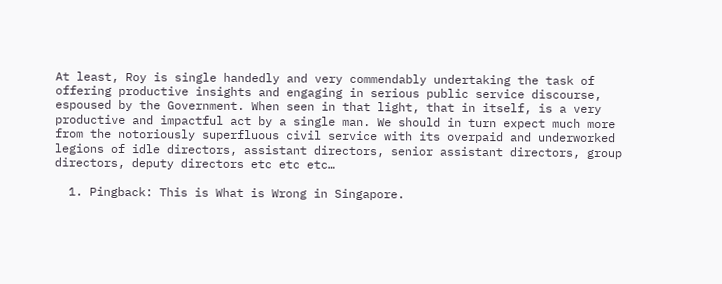At least, Roy is single handedly and very commendably undertaking the task of offering productive insights and engaging in serious public service discourse, espoused by the Government. When seen in that light, that in itself, is a very productive and impactful act by a single man. We should in turn expect much more from the notoriously superfluous civil service with its overpaid and underworked legions of idle directors, assistant directors, senior assistant directors, group directors, deputy directors etc etc etc…

  1. Pingback: This is What is Wrong in Singapore.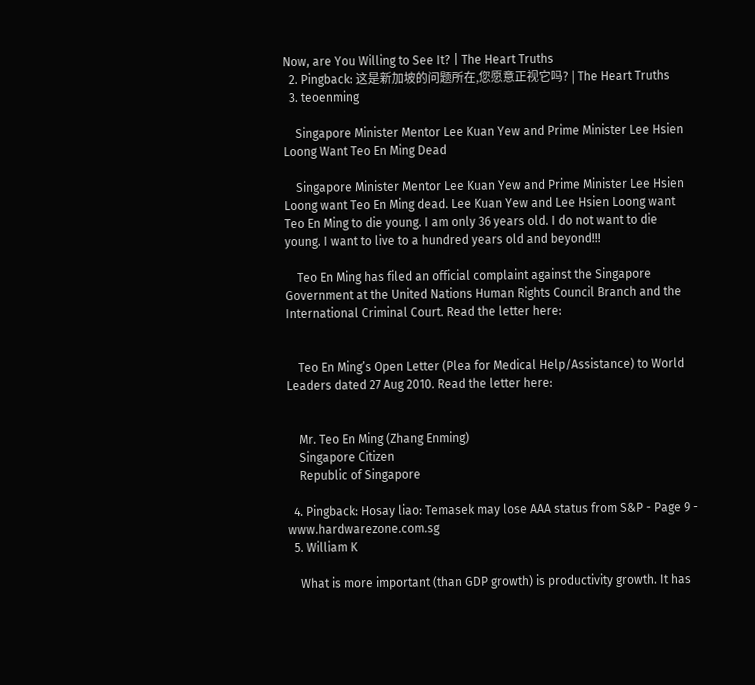Now, are You Willing to See It? | The Heart Truths
  2. Pingback: 这是新加坡的问题所在,您愿意正视它吗? | The Heart Truths
  3. teoenming

    Singapore Minister Mentor Lee Kuan Yew and Prime Minister Lee Hsien Loong Want Teo En Ming Dead

    Singapore Minister Mentor Lee Kuan Yew and Prime Minister Lee Hsien Loong want Teo En Ming dead. Lee Kuan Yew and Lee Hsien Loong want Teo En Ming to die young. I am only 36 years old. I do not want to die young. I want to live to a hundred years old and beyond!!!

    Teo En Ming has filed an official complaint against the Singapore Government at the United Nations Human Rights Council Branch and the International Criminal Court. Read the letter here:


    Teo En Ming’s Open Letter (Plea for Medical Help/Assistance) to World Leaders dated 27 Aug 2010. Read the letter here:


    Mr. Teo En Ming (Zhang Enming)
    Singapore Citizen
    Republic of Singapore

  4. Pingback: Hosay liao: Temasek may lose AAA status from S&P - Page 9 - www.hardwarezone.com.sg
  5. William K

    What is more important (than GDP growth) is productivity growth. It has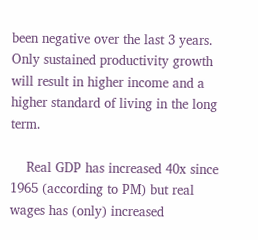been negative over the last 3 years. Only sustained productivity growth will result in higher income and a higher standard of living in the long term.

    Real GDP has increased 40x since 1965 (according to PM) but real wages has (only) increased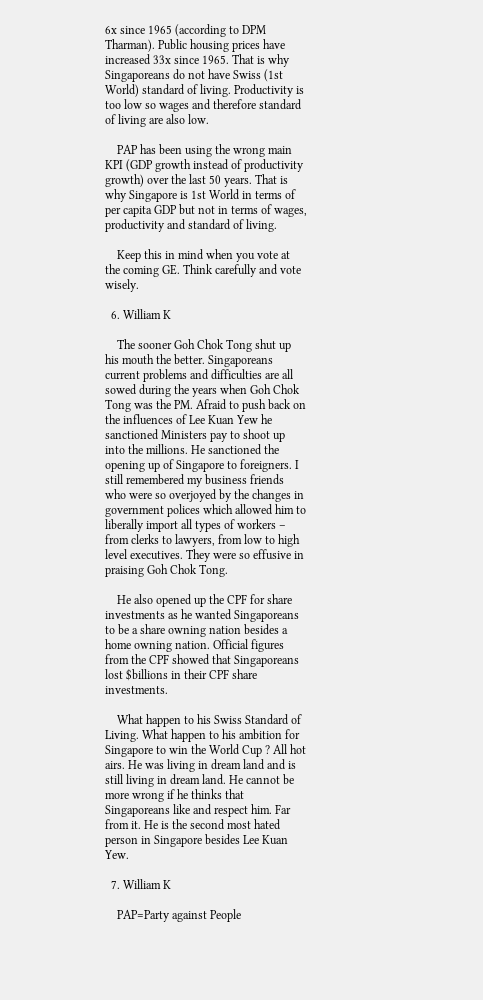6x since 1965 (according to DPM Tharman). Public housing prices have increased 33x since 1965. That is why Singaporeans do not have Swiss (1st World) standard of living. Productivity is too low so wages and therefore standard of living are also low.

    PAP has been using the wrong main KPI (GDP growth instead of productivity growth) over the last 50 years. That is why Singapore is 1st World in terms of per capita GDP but not in terms of wages, productivity and standard of living.

    Keep this in mind when you vote at the coming GE. Think carefully and vote wisely.

  6. William K

    The sooner Goh Chok Tong shut up his mouth the better. Singaporeans current problems and difficulties are all sowed during the years when Goh Chok Tong was the PM. Afraid to push back on the influences of Lee Kuan Yew he sanctioned Ministers pay to shoot up into the millions. He sanctioned the opening up of Singapore to foreigners. I still remembered my business friends who were so overjoyed by the changes in government polices which allowed him to liberally import all types of workers – from clerks to lawyers, from low to high level executives. They were so effusive in praising Goh Chok Tong.

    He also opened up the CPF for share investments as he wanted Singaporeans to be a share owning nation besides a home owning nation. Official figures from the CPF showed that Singaporeans lost $billions in their CPF share investments.

    What happen to his Swiss Standard of Living. What happen to his ambition for Singapore to win the World Cup ? All hot airs. He was living in dream land and is still living in dream land. He cannot be more wrong if he thinks that Singaporeans like and respect him. Far from it. He is the second most hated person in Singapore besides Lee Kuan Yew.

  7. William K

    PAP=Party against People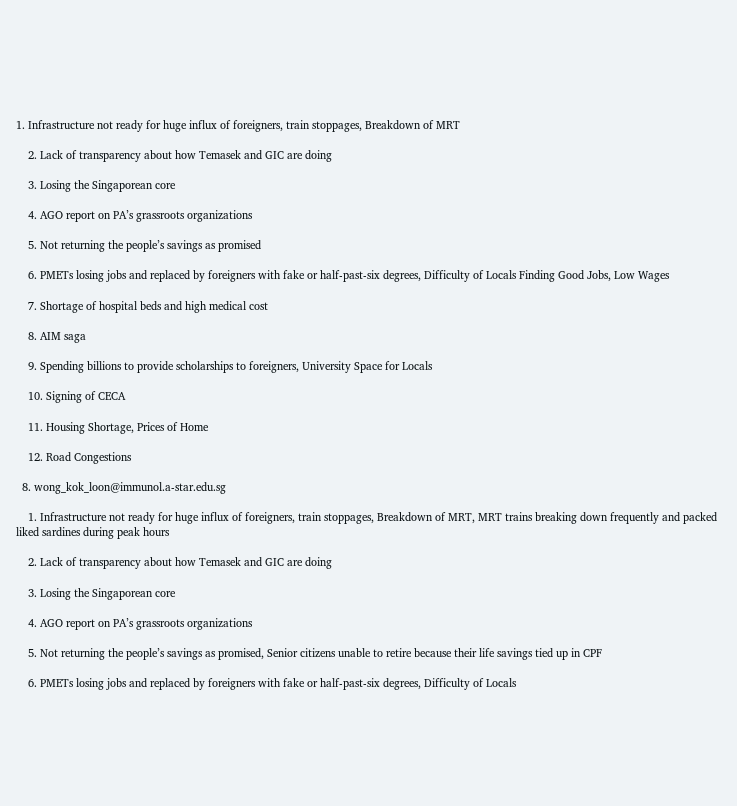1. Infrastructure not ready for huge influx of foreigners, train stoppages, Breakdown of MRT

    2. Lack of transparency about how Temasek and GIC are doing

    3. Losing the Singaporean core

    4. AGO report on PA’s grassroots organizations

    5. Not returning the people’s savings as promised

    6. PMETs losing jobs and replaced by foreigners with fake or half-past-six degrees, Difficulty of Locals Finding Good Jobs, Low Wages

    7. Shortage of hospital beds and high medical cost

    8. AIM saga

    9. Spending billions to provide scholarships to foreigners, University Space for Locals

    10. Signing of CECA

    11. Housing Shortage, Prices of Home

    12. Road Congestions

  8. wong_kok_loon@immunol.a-star.edu.sg

    1. Infrastructure not ready for huge influx of foreigners, train stoppages, Breakdown of MRT, MRT trains breaking down frequently and packed liked sardines during peak hours

    2. Lack of transparency about how Temasek and GIC are doing

    3. Losing the Singaporean core

    4. AGO report on PA’s grassroots organizations

    5. Not returning the people’s savings as promised, Senior citizens unable to retire because their life savings tied up in CPF

    6. PMETs losing jobs and replaced by foreigners with fake or half-past-six degrees, Difficulty of Locals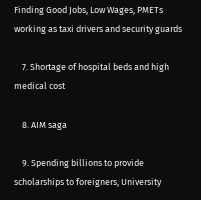Finding Good Jobs, Low Wages, PMETs working as taxi drivers and security guards

    7. Shortage of hospital beds and high medical cost

    8. AIM saga

    9. Spending billions to provide scholarships to foreigners, University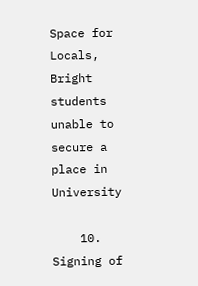Space for Locals, Bright students unable to secure a place in University

    10. Signing of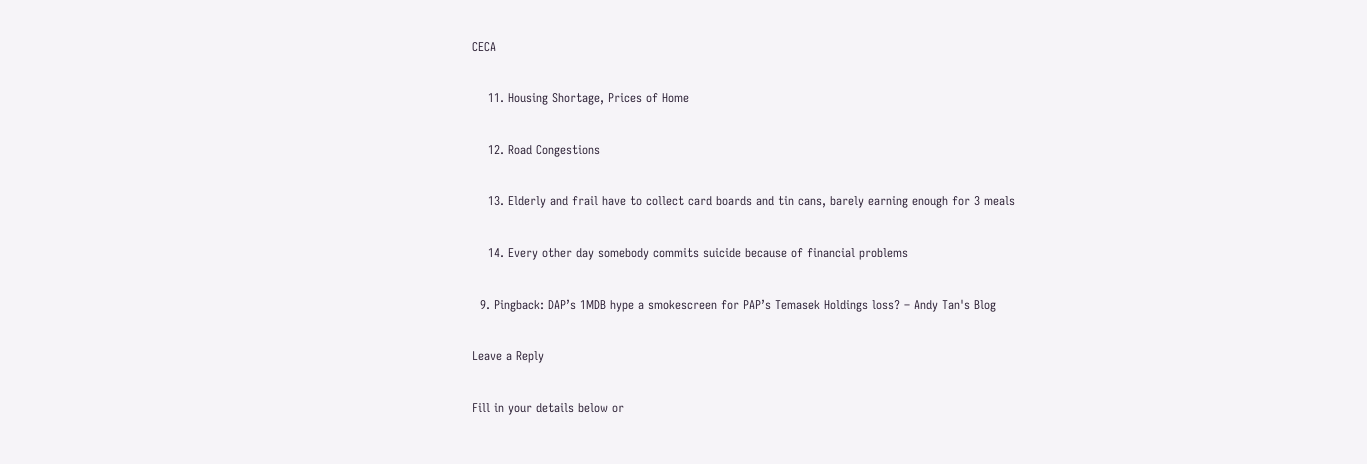CECA

    11. Housing Shortage, Prices of Home

    12. Road Congestions

    13. Elderly and frail have to collect card boards and tin cans, barely earning enough for 3 meals

    14. Every other day somebody commits suicide because of financial problems

  9. Pingback: DAP’s 1MDB hype a smokescreen for PAP’s Temasek Holdings loss? – Andy Tan's Blog

Leave a Reply

Fill in your details below or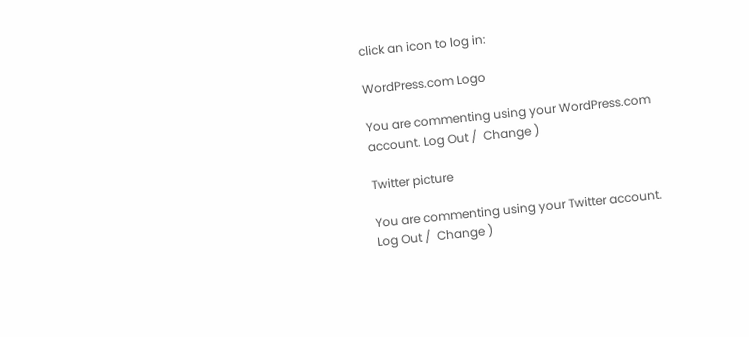click an icon to log in:

WordPress.com Logo

You are commenting using your WordPress.com account. Log Out /  Change )

Twitter picture

You are commenting using your Twitter account. Log Out /  Change )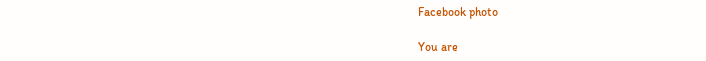Facebook photo

You are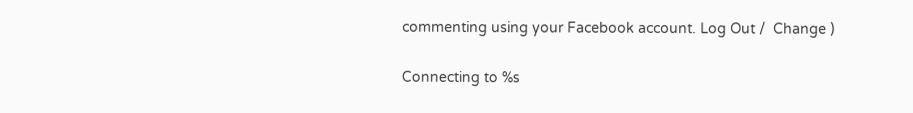commenting using your Facebook account. Log Out /  Change )

Connecting to %s